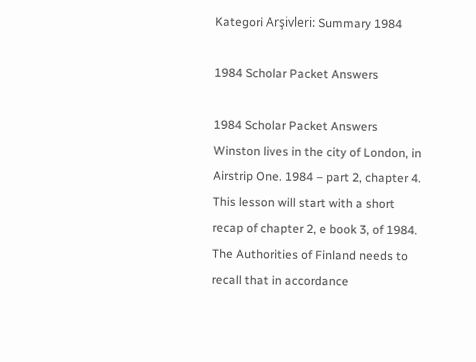Kategori Arşivleri: Summary 1984

1984 Scholar Packet Answers

1984 Scholar Packet Answers Winston lives in the city of London, in Airstrip One. 1984 – part 2, chapter 4. This lesson will start with a short recap of chapter 2, e book 3, of 1984. The Authorities of Finland needs to recall that in accordance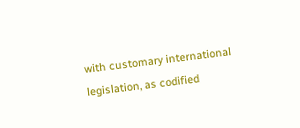with customary international legislation, as codified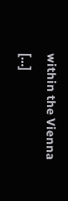within the Vienna […]